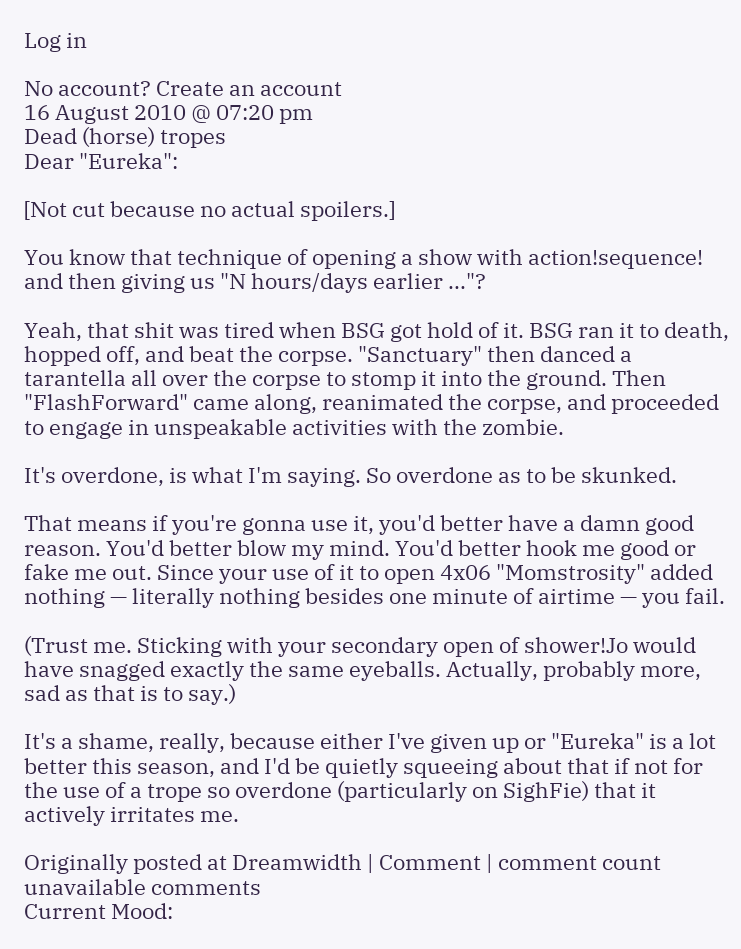Log in

No account? Create an account
16 August 2010 @ 07:20 pm
Dead (horse) tropes
Dear "Eureka":

[Not cut because no actual spoilers.]

You know that technique of opening a show with action!sequence! and then giving us "N hours/days earlier ..."?

Yeah, that shit was tired when BSG got hold of it. BSG ran it to death, hopped off, and beat the corpse. "Sanctuary" then danced a tarantella all over the corpse to stomp it into the ground. Then "FlashForward" came along, reanimated the corpse, and proceeded to engage in unspeakable activities with the zombie.

It's overdone, is what I'm saying. So overdone as to be skunked.

That means if you're gonna use it, you'd better have a damn good reason. You'd better blow my mind. You'd better hook me good or fake me out. Since your use of it to open 4x06 "Momstrosity" added nothing — literally nothing besides one minute of airtime — you fail.

(Trust me. Sticking with your secondary open of shower!Jo would have snagged exactly the same eyeballs. Actually, probably more, sad as that is to say.)

It's a shame, really, because either I've given up or "Eureka" is a lot better this season, and I'd be quietly squeeing about that if not for the use of a trope so overdone (particularly on SighFie) that it actively irritates me.

Originally posted at Dreamwidth | Comment | comment count unavailable comments
Current Mood: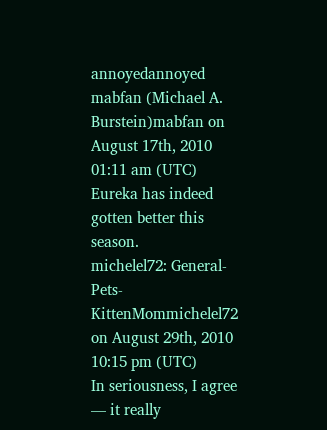annoyedannoyed
mabfan (Michael A. Burstein)mabfan on August 17th, 2010 01:11 am (UTC)
Eureka has indeed gotten better this season.
michelel72: General-Pets-KittenMommichelel72 on August 29th, 2010 10:15 pm (UTC)
In seriousness, I agree — it really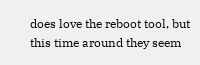does love the reboot tool, but this time around they seem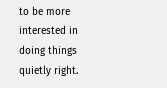to be more interested in doing things quietly right.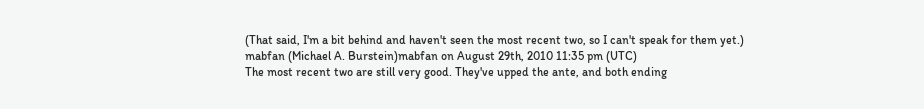(That said, I'm a bit behind and haven't seen the most recent two, so I can't speak for them yet.)
mabfan (Michael A. Burstein)mabfan on August 29th, 2010 11:35 pm (UTC)
The most recent two are still very good. They've upped the ante, and both ending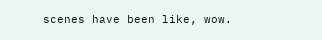scenes have been like, wow.